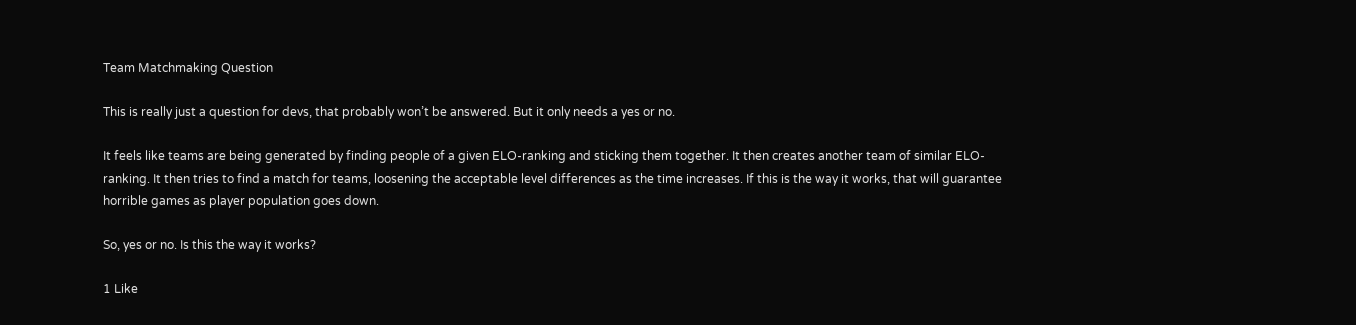Team Matchmaking Question

This is really just a question for devs, that probably won’t be answered. But it only needs a yes or no.

It feels like teams are being generated by finding people of a given ELO-ranking and sticking them together. It then creates another team of similar ELO-ranking. It then tries to find a match for teams, loosening the acceptable level differences as the time increases. If this is the way it works, that will guarantee horrible games as player population goes down.

So, yes or no. Is this the way it works?

1 Like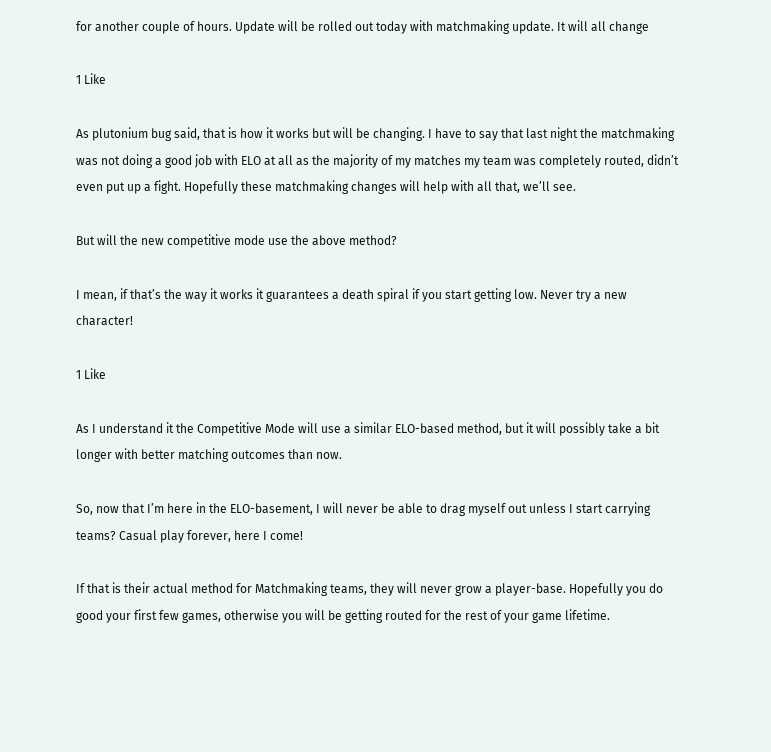for another couple of hours. Update will be rolled out today with matchmaking update. It will all change

1 Like

As plutonium bug said, that is how it works but will be changing. I have to say that last night the matchmaking was not doing a good job with ELO at all as the majority of my matches my team was completely routed, didn’t even put up a fight. Hopefully these matchmaking changes will help with all that, we’ll see.

But will the new competitive mode use the above method?

I mean, if that’s the way it works it guarantees a death spiral if you start getting low. Never try a new character!

1 Like

As I understand it the Competitive Mode will use a similar ELO-based method, but it will possibly take a bit longer with better matching outcomes than now.

So, now that I’m here in the ELO-basement, I will never be able to drag myself out unless I start carrying teams? Casual play forever, here I come!

If that is their actual method for Matchmaking teams, they will never grow a player-base. Hopefully you do good your first few games, otherwise you will be getting routed for the rest of your game lifetime.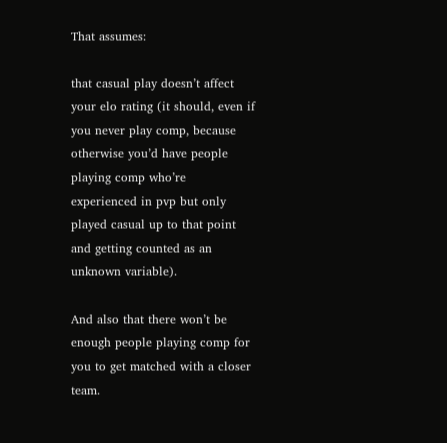That assumes:

that casual play doesn’t affect your elo rating (it should, even if you never play comp, because otherwise you’d have people playing comp who’re experienced in pvp but only played casual up to that point and getting counted as an unknown variable).

And also that there won’t be enough people playing comp for you to get matched with a closer team.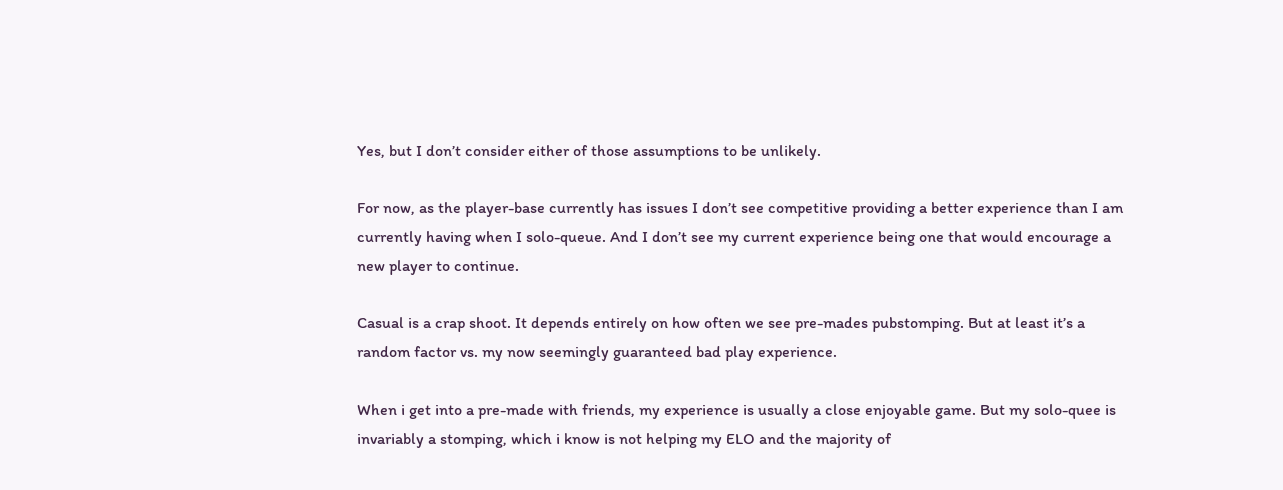Yes, but I don’t consider either of those assumptions to be unlikely.

For now, as the player-base currently has issues I don’t see competitive providing a better experience than I am currently having when I solo-queue. And I don’t see my current experience being one that would encourage a new player to continue.

Casual is a crap shoot. It depends entirely on how often we see pre-mades pubstomping. But at least it’s a random factor vs. my now seemingly guaranteed bad play experience.

When i get into a pre-made with friends, my experience is usually a close enjoyable game. But my solo-quee is invariably a stomping, which i know is not helping my ELO and the majority of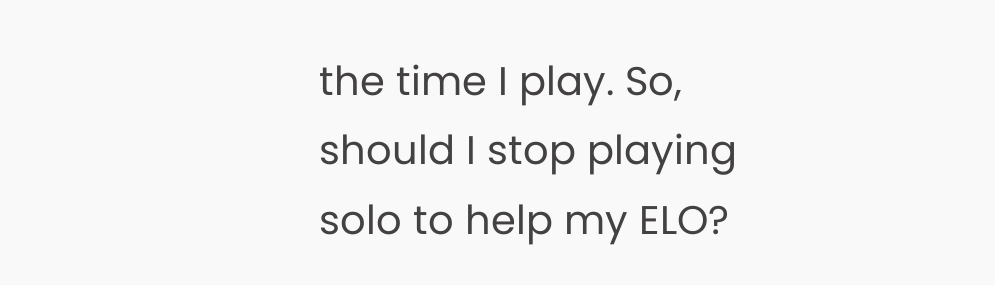the time I play. So, should I stop playing solo to help my ELO?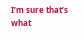I’m sure that’s what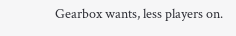Gearbox wants, less players on.